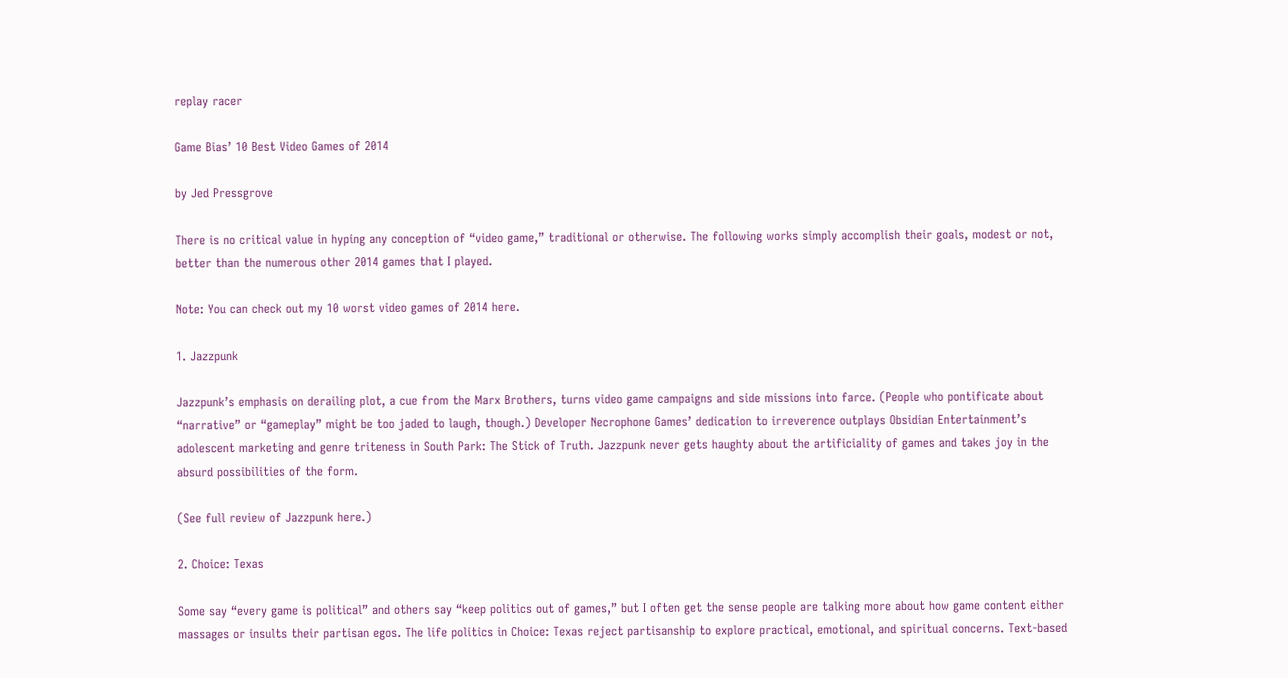replay racer

Game Bias’ 10 Best Video Games of 2014

by Jed Pressgrove

There is no critical value in hyping any conception of “video game,” traditional or otherwise. The following works simply accomplish their goals, modest or not, better than the numerous other 2014 games that I played.

Note: You can check out my 10 worst video games of 2014 here.

1. Jazzpunk

Jazzpunk’s emphasis on derailing plot, a cue from the Marx Brothers, turns video game campaigns and side missions into farce. (People who pontificate about “narrative” or “gameplay” might be too jaded to laugh, though.) Developer Necrophone Games’ dedication to irreverence outplays Obsidian Entertainment’s adolescent marketing and genre triteness in South Park: The Stick of Truth. Jazzpunk never gets haughty about the artificiality of games and takes joy in the absurd possibilities of the form.

(See full review of Jazzpunk here.)

2. Choice: Texas

Some say “every game is political” and others say “keep politics out of games,” but I often get the sense people are talking more about how game content either massages or insults their partisan egos. The life politics in Choice: Texas reject partisanship to explore practical, emotional, and spiritual concerns. Text-based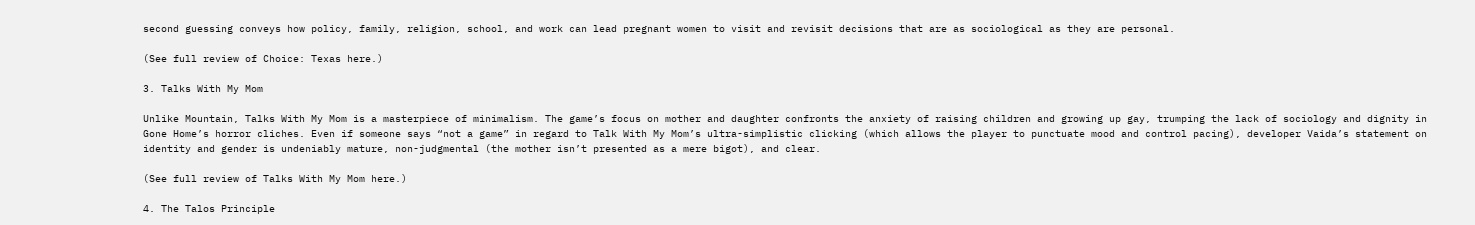second guessing conveys how policy, family, religion, school, and work can lead pregnant women to visit and revisit decisions that are as sociological as they are personal.

(See full review of Choice: Texas here.)

3. Talks With My Mom

Unlike Mountain, Talks With My Mom is a masterpiece of minimalism. The game’s focus on mother and daughter confronts the anxiety of raising children and growing up gay, trumping the lack of sociology and dignity in Gone Home’s horror cliches. Even if someone says “not a game” in regard to Talk With My Mom’s ultra-simplistic clicking (which allows the player to punctuate mood and control pacing), developer Vaida’s statement on identity and gender is undeniably mature, non-judgmental (the mother isn’t presented as a mere bigot), and clear.

(See full review of Talks With My Mom here.)

4. The Talos Principle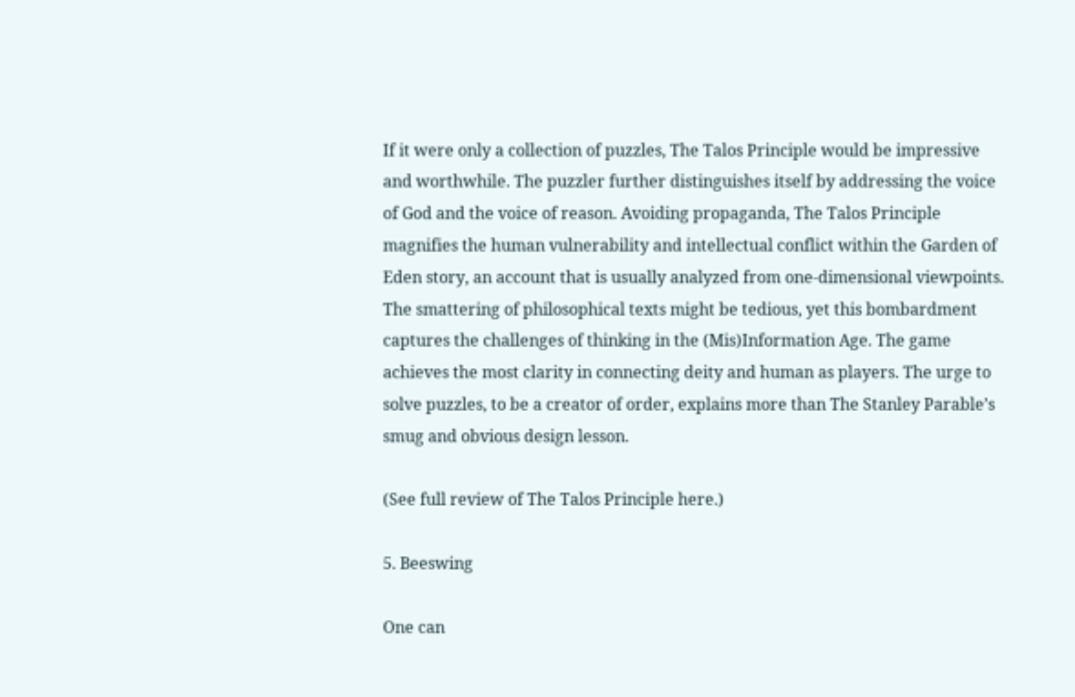If it were only a collection of puzzles, The Talos Principle would be impressive and worthwhile. The puzzler further distinguishes itself by addressing the voice of God and the voice of reason. Avoiding propaganda, The Talos Principle magnifies the human vulnerability and intellectual conflict within the Garden of Eden story, an account that is usually analyzed from one-dimensional viewpoints. The smattering of philosophical texts might be tedious, yet this bombardment captures the challenges of thinking in the (Mis)Information Age. The game achieves the most clarity in connecting deity and human as players. The urge to solve puzzles, to be a creator of order, explains more than The Stanley Parable’s smug and obvious design lesson.

(See full review of The Talos Principle here.)

5. Beeswing

One can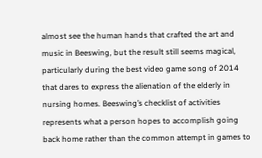almost see the human hands that crafted the art and music in Beeswing, but the result still seems magical, particularly during the best video game song of 2014 that dares to express the alienation of the elderly in nursing homes. Beeswing’s checklist of activities represents what a person hopes to accomplish going back home rather than the common attempt in games to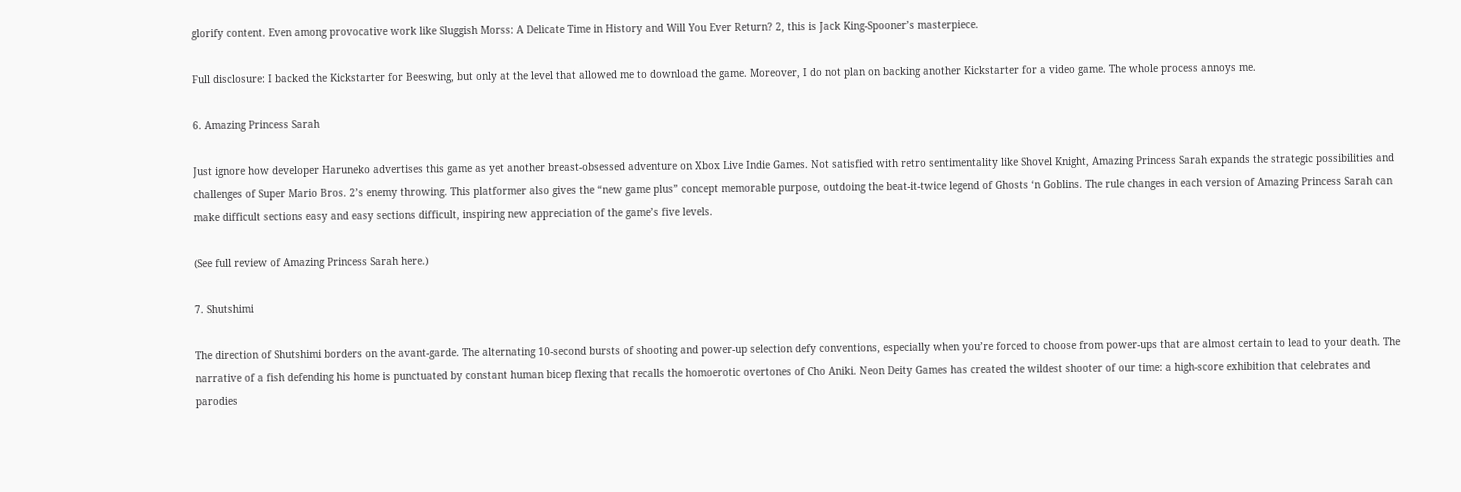glorify content. Even among provocative work like Sluggish Morss: A Delicate Time in History and Will You Ever Return? 2, this is Jack King-Spooner’s masterpiece.

Full disclosure: I backed the Kickstarter for Beeswing, but only at the level that allowed me to download the game. Moreover, I do not plan on backing another Kickstarter for a video game. The whole process annoys me.

6. Amazing Princess Sarah

Just ignore how developer Haruneko advertises this game as yet another breast-obsessed adventure on Xbox Live Indie Games. Not satisfied with retro sentimentality like Shovel Knight, Amazing Princess Sarah expands the strategic possibilities and challenges of Super Mario Bros. 2’s enemy throwing. This platformer also gives the “new game plus” concept memorable purpose, outdoing the beat-it-twice legend of Ghosts ‘n Goblins. The rule changes in each version of Amazing Princess Sarah can make difficult sections easy and easy sections difficult, inspiring new appreciation of the game’s five levels.

(See full review of Amazing Princess Sarah here.)

7. Shutshimi

The direction of Shutshimi borders on the avant-garde. The alternating 10-second bursts of shooting and power-up selection defy conventions, especially when you’re forced to choose from power-ups that are almost certain to lead to your death. The narrative of a fish defending his home is punctuated by constant human bicep flexing that recalls the homoerotic overtones of Cho Aniki. Neon Deity Games has created the wildest shooter of our time: a high-score exhibition that celebrates and parodies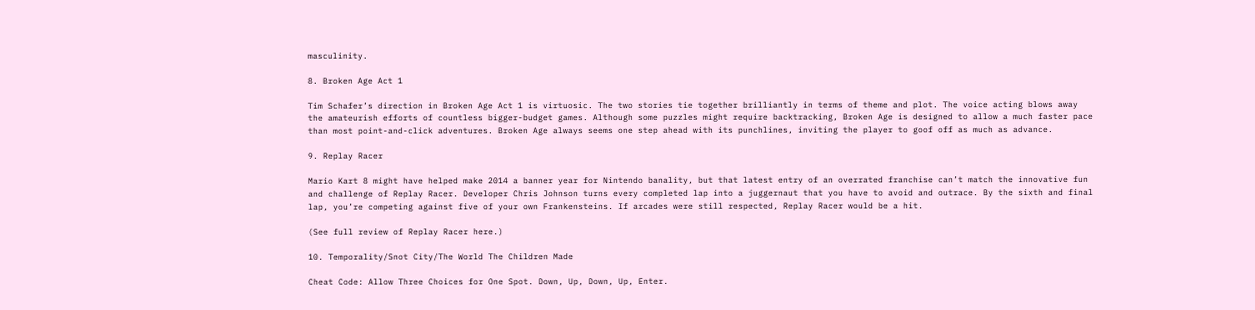masculinity.

8. Broken Age Act 1

Tim Schafer’s direction in Broken Age Act 1 is virtuosic. The two stories tie together brilliantly in terms of theme and plot. The voice acting blows away the amateurish efforts of countless bigger-budget games. Although some puzzles might require backtracking, Broken Age is designed to allow a much faster pace than most point-and-click adventures. Broken Age always seems one step ahead with its punchlines, inviting the player to goof off as much as advance.

9. Replay Racer

Mario Kart 8 might have helped make 2014 a banner year for Nintendo banality, but that latest entry of an overrated franchise can’t match the innovative fun and challenge of Replay Racer. Developer Chris Johnson turns every completed lap into a juggernaut that you have to avoid and outrace. By the sixth and final lap, you’re competing against five of your own Frankensteins. If arcades were still respected, Replay Racer would be a hit.

(See full review of Replay Racer here.)

10. Temporality/Snot City/The World The Children Made

Cheat Code: Allow Three Choices for One Spot. Down, Up, Down, Up, Enter.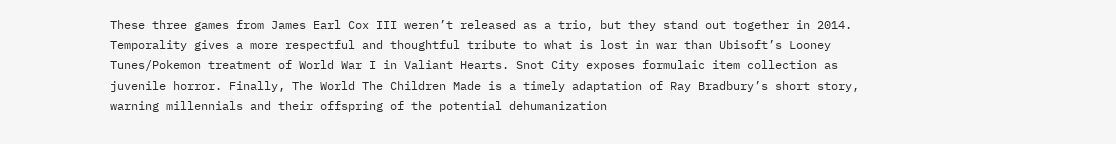These three games from James Earl Cox III weren’t released as a trio, but they stand out together in 2014. Temporality gives a more respectful and thoughtful tribute to what is lost in war than Ubisoft’s Looney Tunes/Pokemon treatment of World War I in Valiant Hearts. Snot City exposes formulaic item collection as juvenile horror. Finally, The World The Children Made is a timely adaptation of Ray Bradbury’s short story, warning millennials and their offspring of the potential dehumanization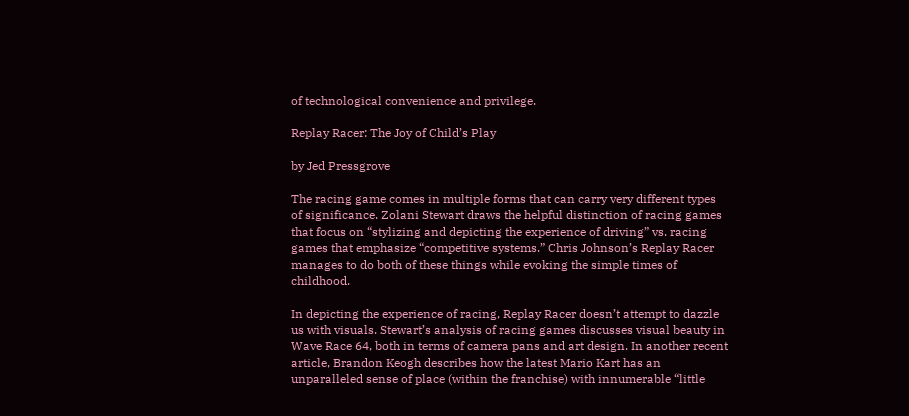of technological convenience and privilege.

Replay Racer: The Joy of Child’s Play

by Jed Pressgrove

The racing game comes in multiple forms that can carry very different types of significance. Zolani Stewart draws the helpful distinction of racing games that focus on “stylizing and depicting the experience of driving” vs. racing games that emphasize “competitive systems.” Chris Johnson’s Replay Racer manages to do both of these things while evoking the simple times of childhood.

In depicting the experience of racing, Replay Racer doesn’t attempt to dazzle us with visuals. Stewart’s analysis of racing games discusses visual beauty in Wave Race 64, both in terms of camera pans and art design. In another recent article, Brandon Keogh describes how the latest Mario Kart has an unparalleled sense of place (within the franchise) with innumerable “little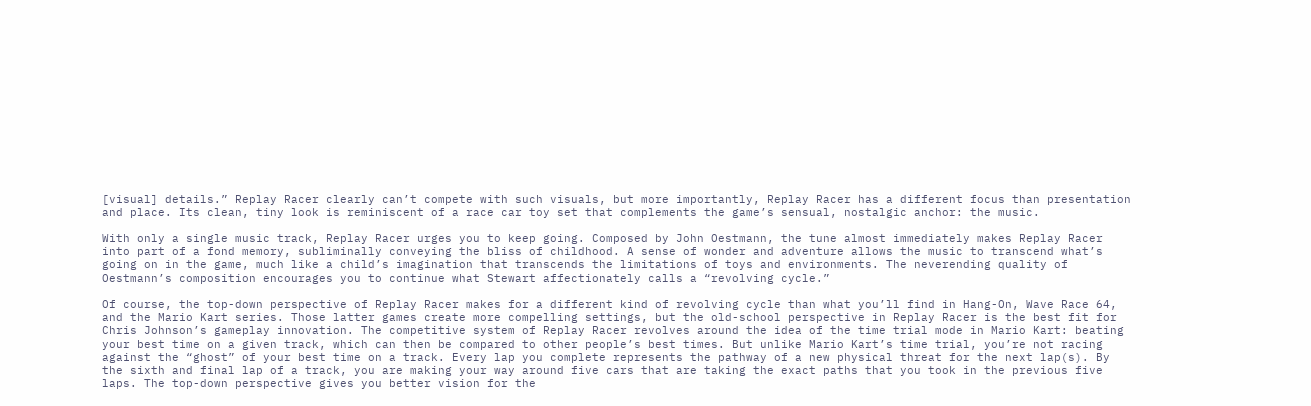[visual] details.” Replay Racer clearly can’t compete with such visuals, but more importantly, Replay Racer has a different focus than presentation and place. Its clean, tiny look is reminiscent of a race car toy set that complements the game’s sensual, nostalgic anchor: the music.

With only a single music track, Replay Racer urges you to keep going. Composed by John Oestmann, the tune almost immediately makes Replay Racer into part of a fond memory, subliminally conveying the bliss of childhood. A sense of wonder and adventure allows the music to transcend what’s going on in the game, much like a child’s imagination that transcends the limitations of toys and environments. The neverending quality of Oestmann’s composition encourages you to continue what Stewart affectionately calls a “revolving cycle.”

Of course, the top-down perspective of Replay Racer makes for a different kind of revolving cycle than what you’ll find in Hang-On, Wave Race 64, and the Mario Kart series. Those latter games create more compelling settings, but the old-school perspective in Replay Racer is the best fit for Chris Johnson’s gameplay innovation. The competitive system of Replay Racer revolves around the idea of the time trial mode in Mario Kart: beating your best time on a given track, which can then be compared to other people’s best times. But unlike Mario Kart’s time trial, you’re not racing against the “ghost” of your best time on a track. Every lap you complete represents the pathway of a new physical threat for the next lap(s). By the sixth and final lap of a track, you are making your way around five cars that are taking the exact paths that you took in the previous five laps. The top-down perspective gives you better vision for the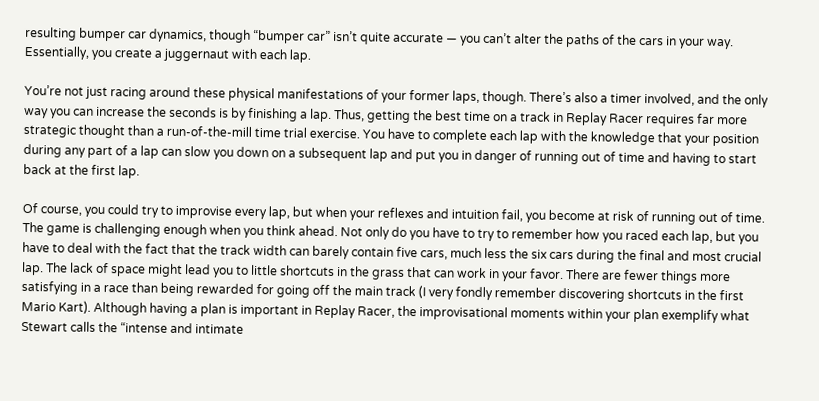resulting bumper car dynamics, though “bumper car” isn’t quite accurate — you can’t alter the paths of the cars in your way. Essentially, you create a juggernaut with each lap.

You’re not just racing around these physical manifestations of your former laps, though. There’s also a timer involved, and the only way you can increase the seconds is by finishing a lap. Thus, getting the best time on a track in Replay Racer requires far more strategic thought than a run-of-the-mill time trial exercise. You have to complete each lap with the knowledge that your position during any part of a lap can slow you down on a subsequent lap and put you in danger of running out of time and having to start back at the first lap.

Of course, you could try to improvise every lap, but when your reflexes and intuition fail, you become at risk of running out of time. The game is challenging enough when you think ahead. Not only do you have to try to remember how you raced each lap, but you have to deal with the fact that the track width can barely contain five cars, much less the six cars during the final and most crucial lap. The lack of space might lead you to little shortcuts in the grass that can work in your favor. There are fewer things more satisfying in a race than being rewarded for going off the main track (I very fondly remember discovering shortcuts in the first Mario Kart). Although having a plan is important in Replay Racer, the improvisational moments within your plan exemplify what Stewart calls the “intense and intimate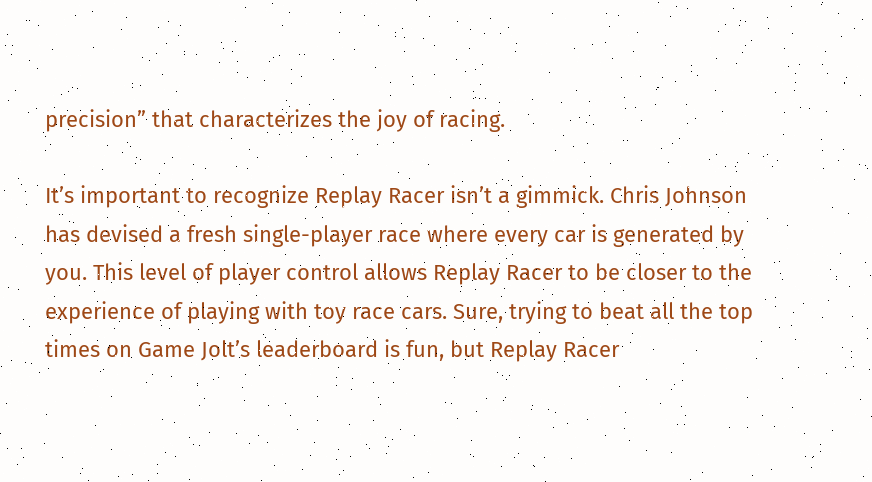precision” that characterizes the joy of racing.

It’s important to recognize Replay Racer isn’t a gimmick. Chris Johnson has devised a fresh single-player race where every car is generated by you. This level of player control allows Replay Racer to be closer to the experience of playing with toy race cars. Sure, trying to beat all the top times on Game Jolt’s leaderboard is fun, but Replay Racer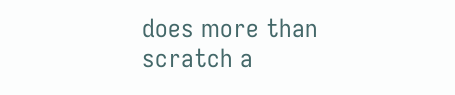does more than scratch a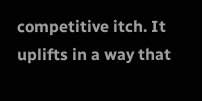competitive itch. It uplifts in a way that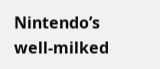Nintendo’s well-milked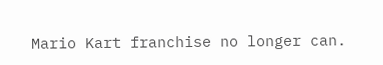Mario Kart franchise no longer can.